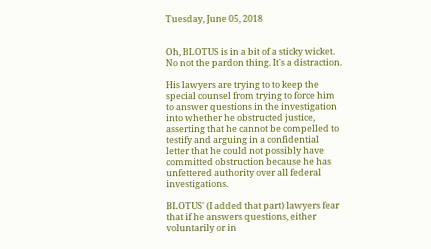Tuesday, June 05, 2018


Oh, BLOTUS is in a bit of a sticky wicket. No not the pardon thing. It's a distraction.

His lawyers are trying to to keep the special counsel from trying to force him to answer questions in the investigation into whether he obstructed justice, asserting that he cannot be compelled to testify and arguing in a confidential letter that he could not possibly have committed obstruction because he has unfettered authority over all federal investigations.

BLOTUS' (I added that part) lawyers fear that if he answers questions, either voluntarily or in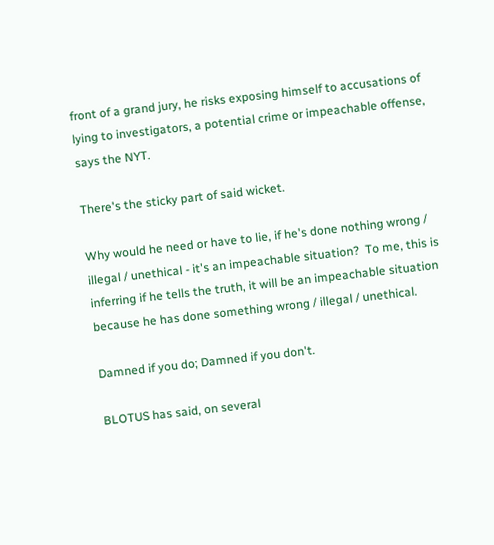front of a grand jury, he risks exposing himself to accusations of lying to investigators, a potential crime or impeachable offense, says the NYT.

There's the sticky part of said wicket.

Why would he need or have to lie, if he's done nothing wrong / illegal / unethical - it's an impeachable situation?  To me, this is inferring if he tells the truth, it will be an impeachable situation because he has done something wrong / illegal / unethical.

Damned if you do; Damned if you don't.

BLOTUS has said, on several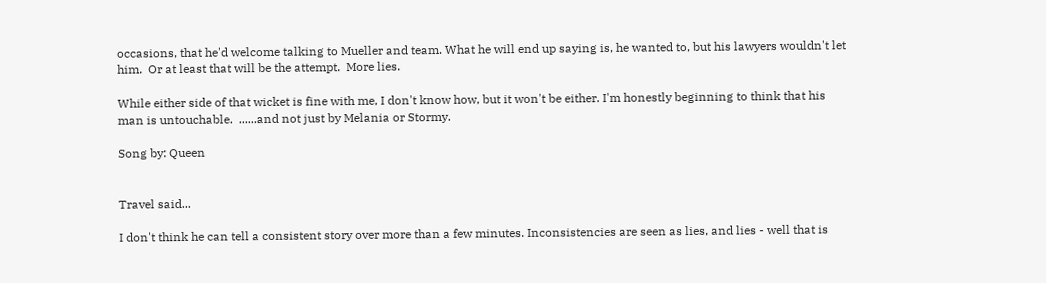occasions, that he'd welcome talking to Mueller and team. What he will end up saying is, he wanted to, but his lawyers wouldn't let him.  Or at least that will be the attempt.  More lies.

While either side of that wicket is fine with me, I don't know how, but it won't be either. I'm honestly beginning to think that his man is untouchable.  ......and not just by Melania or Stormy.

Song by: Queen


Travel said...

I don't think he can tell a consistent story over more than a few minutes. Inconsistencies are seen as lies, and lies - well that is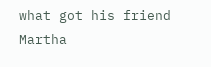what got his friend Martha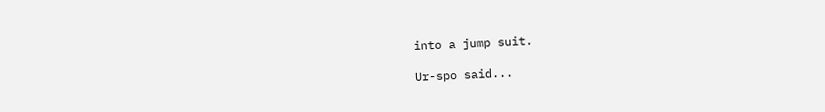into a jump suit.

Ur-spo said...